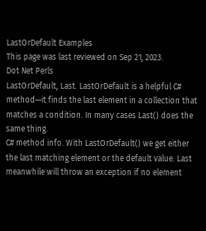LastOrDefault Examples
This page was last reviewed on Sep 21, 2023.
Dot Net Perls
LastOrDefault, Last. LastOrDefault is a helpful C# method—it finds the last element in a collection that matches a condition. In many cases Last() does the same thing.
C# method info. With LastOrDefault() we get either the last matching element or the default value. Last meanwhile will throw an exception if no element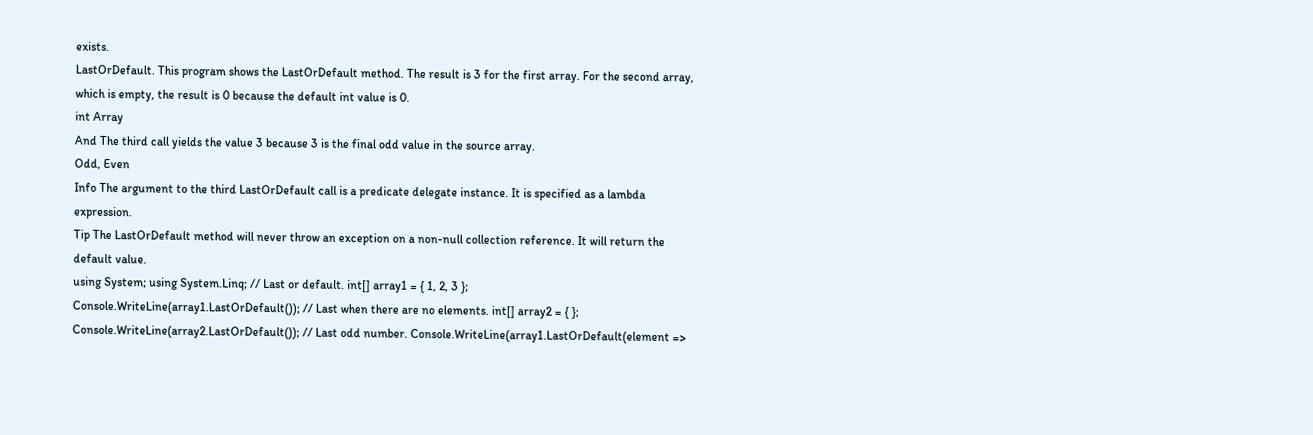exists.
LastOrDefault. This program shows the LastOrDefault method. The result is 3 for the first array. For the second array, which is empty, the result is 0 because the default int value is 0.
int Array
And The third call yields the value 3 because 3 is the final odd value in the source array.
Odd, Even
Info The argument to the third LastOrDefault call is a predicate delegate instance. It is specified as a lambda expression.
Tip The LastOrDefault method will never throw an exception on a non-null collection reference. It will return the default value.
using System; using System.Linq; // Last or default. int[] array1 = { 1, 2, 3 }; Console.WriteLine(array1.LastOrDefault()); // Last when there are no elements. int[] array2 = { }; Console.WriteLine(array2.LastOrDefault()); // Last odd number. Console.WriteLine(array1.LastOrDefault(element =>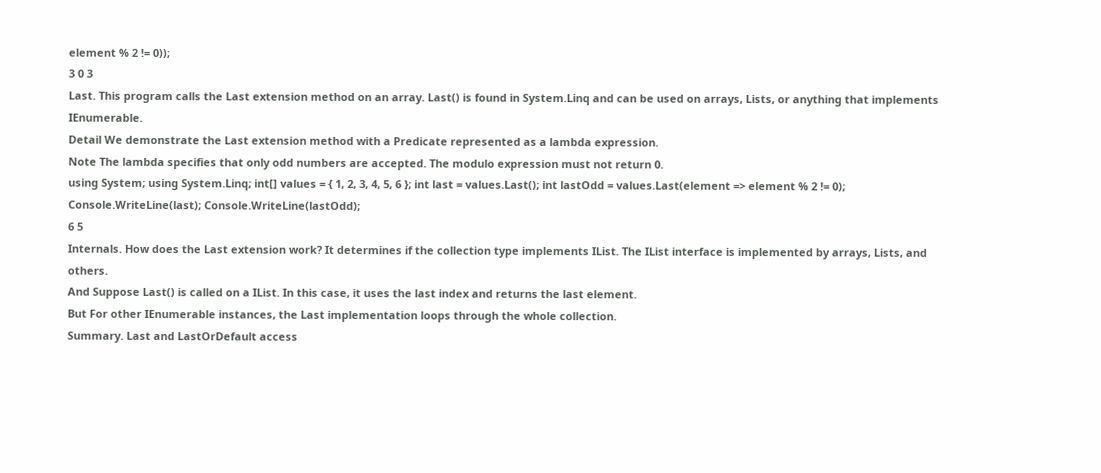element % 2 != 0));
3 0 3
Last. This program calls the Last extension method on an array. Last() is found in System.Linq and can be used on arrays, Lists, or anything that implements IEnumerable.
Detail We demonstrate the Last extension method with a Predicate represented as a lambda expression.
Note The lambda specifies that only odd numbers are accepted. The modulo expression must not return 0.
using System; using System.Linq; int[] values = { 1, 2, 3, 4, 5, 6 }; int last = values.Last(); int lastOdd = values.Last(element => element % 2 != 0); Console.WriteLine(last); Console.WriteLine(lastOdd);
6 5
Internals. How does the Last extension work? It determines if the collection type implements IList. The IList interface is implemented by arrays, Lists, and others.
And Suppose Last() is called on a IList. In this case, it uses the last index and returns the last element.
But For other IEnumerable instances, the Last implementation loops through the whole collection.
Summary. Last and LastOrDefault access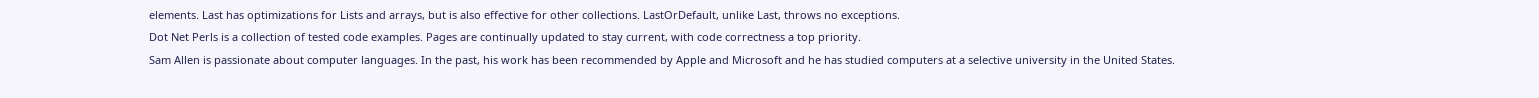elements. Last has optimizations for Lists and arrays, but is also effective for other collections. LastOrDefault, unlike Last, throws no exceptions.
Dot Net Perls is a collection of tested code examples. Pages are continually updated to stay current, with code correctness a top priority.
Sam Allen is passionate about computer languages. In the past, his work has been recommended by Apple and Microsoft and he has studied computers at a selective university in the United States.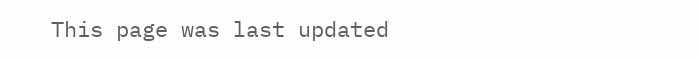This page was last updated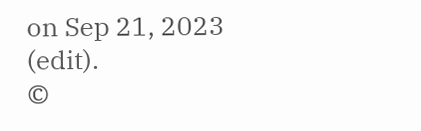on Sep 21, 2023 (edit).
©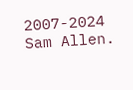2007-2024 Sam Allen.